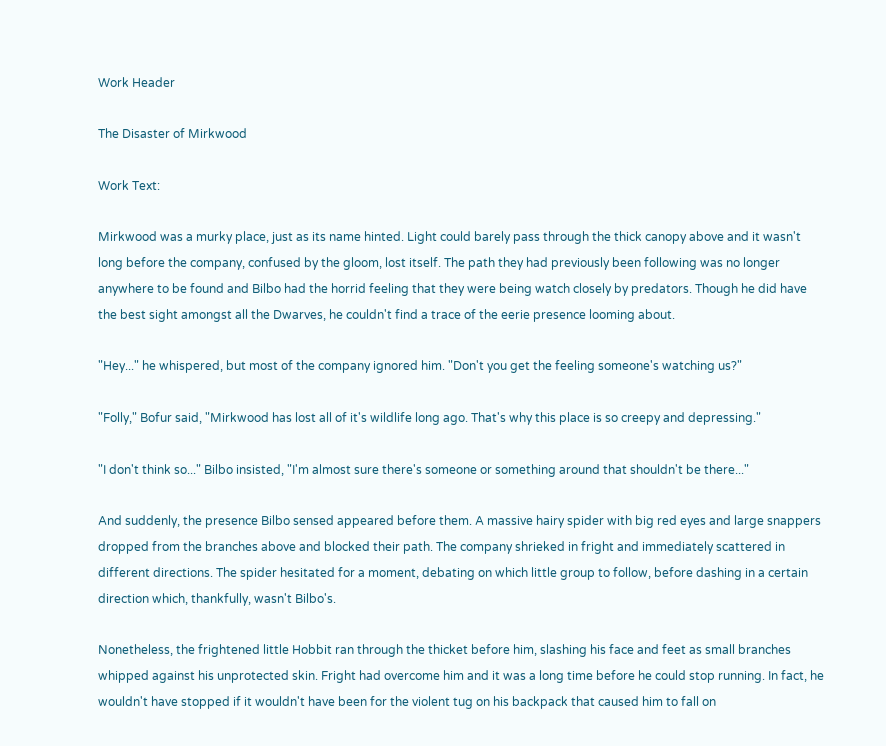Work Header

The Disaster of Mirkwood

Work Text:

Mirkwood was a murky place, just as its name hinted. Light could barely pass through the thick canopy above and it wasn't long before the company, confused by the gloom, lost itself. The path they had previously been following was no longer anywhere to be found and Bilbo had the horrid feeling that they were being watch closely by predators. Though he did have the best sight amongst all the Dwarves, he couldn't find a trace of the eerie presence looming about.

"Hey..." he whispered, but most of the company ignored him. "Don't you get the feeling someone's watching us?"

"Folly," Bofur said, "Mirkwood has lost all of it's wildlife long ago. That's why this place is so creepy and depressing."

"I don't think so..." Bilbo insisted, "I'm almost sure there's someone or something around that shouldn't be there..."

And suddenly, the presence Bilbo sensed appeared before them. A massive hairy spider with big red eyes and large snappers dropped from the branches above and blocked their path. The company shrieked in fright and immediately scattered in different directions. The spider hesitated for a moment, debating on which little group to follow, before dashing in a certain direction which, thankfully, wasn't Bilbo's.

Nonetheless, the frightened little Hobbit ran through the thicket before him, slashing his face and feet as small branches whipped against his unprotected skin. Fright had overcome him and it was a long time before he could stop running. In fact, he wouldn't have stopped if it wouldn't have been for the violent tug on his backpack that caused him to fall on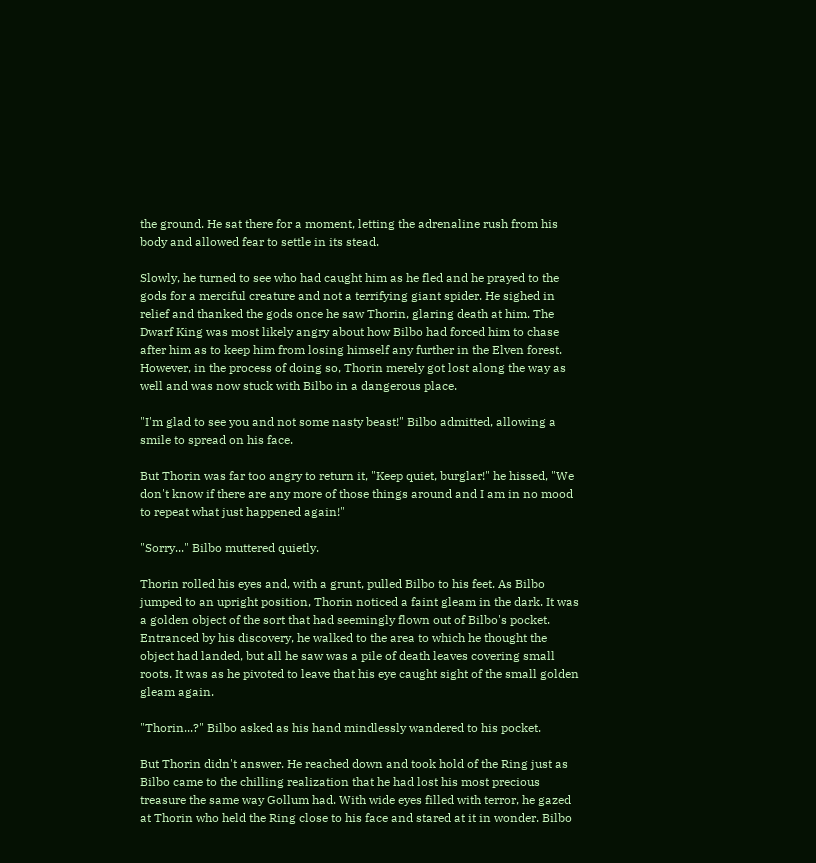the ground. He sat there for a moment, letting the adrenaline rush from his body and allowed fear to settle in its stead.

Slowly, he turned to see who had caught him as he fled and he prayed to the gods for a merciful creature and not a terrifying giant spider. He sighed in relief and thanked the gods once he saw Thorin, glaring death at him. The Dwarf King was most likely angry about how Bilbo had forced him to chase after him as to keep him from losing himself any further in the Elven forest. However, in the process of doing so, Thorin merely got lost along the way as well and was now stuck with Bilbo in a dangerous place.

"I'm glad to see you and not some nasty beast!" Bilbo admitted, allowing a smile to spread on his face.

But Thorin was far too angry to return it, "Keep quiet, burglar!" he hissed, "We don't know if there are any more of those things around and I am in no mood to repeat what just happened again!"

"Sorry..." Bilbo muttered quietly.

Thorin rolled his eyes and, with a grunt, pulled Bilbo to his feet. As Bilbo jumped to an upright position, Thorin noticed a faint gleam in the dark. It was a golden object of the sort that had seemingly flown out of Bilbo's pocket. Entranced by his discovery, he walked to the area to which he thought the object had landed, but all he saw was a pile of death leaves covering small roots. It was as he pivoted to leave that his eye caught sight of the small golden gleam again.

"Thorin...?" Bilbo asked as his hand mindlessly wandered to his pocket.

But Thorin didn't answer. He reached down and took hold of the Ring just as Bilbo came to the chilling realization that he had lost his most precious treasure the same way Gollum had. With wide eyes filled with terror, he gazed at Thorin who held the Ring close to his face and stared at it in wonder. Bilbo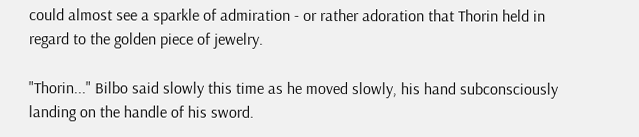could almost see a sparkle of admiration - or rather adoration that Thorin held in regard to the golden piece of jewelry.

"Thorin..." Bilbo said slowly this time as he moved slowly, his hand subconsciously landing on the handle of his sword.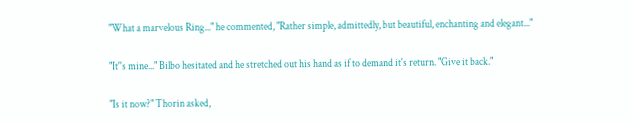"What a marvelous Ring..." he commented, "Rather simple, admittedly, but beautiful, enchanting and elegant..."

"It''s mine..." Bilbo hesitated and he stretched out his hand as if to demand it's return. "Give it back."

"Is it now?" Thorin asked,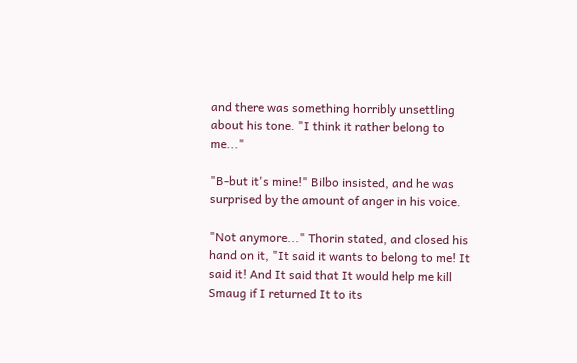and there was something horribly unsettling about his tone. "I think it rather belong to me..."

"B-but it's mine!" Bilbo insisted, and he was surprised by the amount of anger in his voice.

"Not anymore..." Thorin stated, and closed his hand on it, "It said it wants to belong to me! It said it! And It said that It would help me kill Smaug if I returned It to its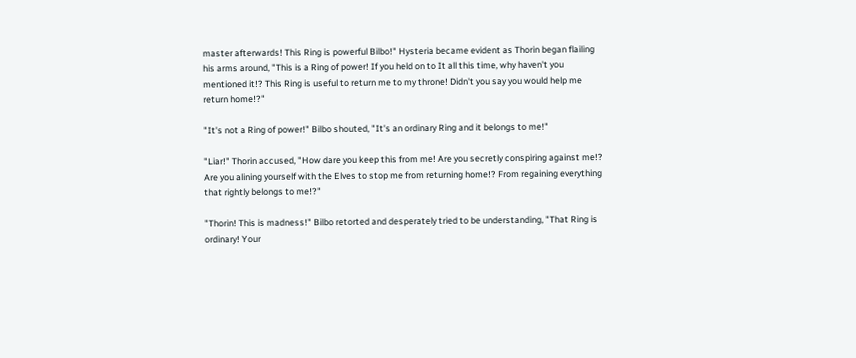master afterwards! This Ring is powerful Bilbo!" Hysteria became evident as Thorin began flailing his arms around, "This is a Ring of power! If you held on to It all this time, why haven't you mentioned it!? This Ring is useful to return me to my throne! Didn't you say you would help me return home!?"

"It's not a Ring of power!" Bilbo shouted, "It's an ordinary Ring and it belongs to me!"

"Liar!" Thorin accused, "How dare you keep this from me! Are you secretly conspiring against me!? Are you alining yourself with the Elves to stop me from returning home!? From regaining everything that rightly belongs to me!?"

"Thorin! This is madness!" Bilbo retorted and desperately tried to be understanding, "That Ring is ordinary! Your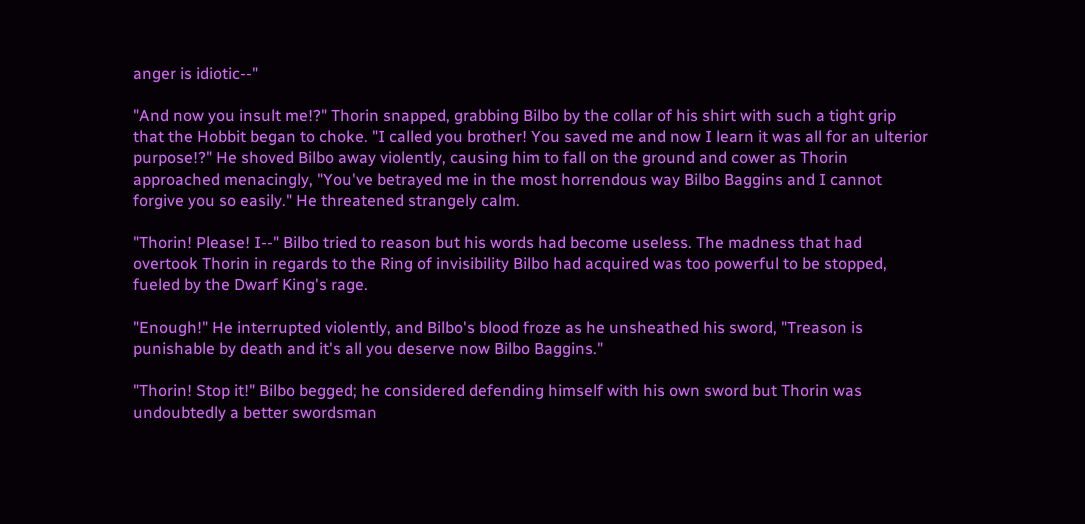anger is idiotic--"

"And now you insult me!?" Thorin snapped, grabbing Bilbo by the collar of his shirt with such a tight grip that the Hobbit began to choke. "I called you brother! You saved me and now I learn it was all for an ulterior purpose!?" He shoved Bilbo away violently, causing him to fall on the ground and cower as Thorin approached menacingly, "You've betrayed me in the most horrendous way Bilbo Baggins and I cannot forgive you so easily." He threatened strangely calm.

"Thorin! Please! I--" Bilbo tried to reason but his words had become useless. The madness that had overtook Thorin in regards to the Ring of invisibility Bilbo had acquired was too powerful to be stopped, fueled by the Dwarf King's rage.

"Enough!" He interrupted violently, and Bilbo's blood froze as he unsheathed his sword, "Treason is punishable by death and it's all you deserve now Bilbo Baggins."

"Thorin! Stop it!" Bilbo begged; he considered defending himself with his own sword but Thorin was undoubtedly a better swordsman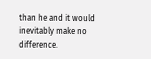than he and it would inevitably make no difference.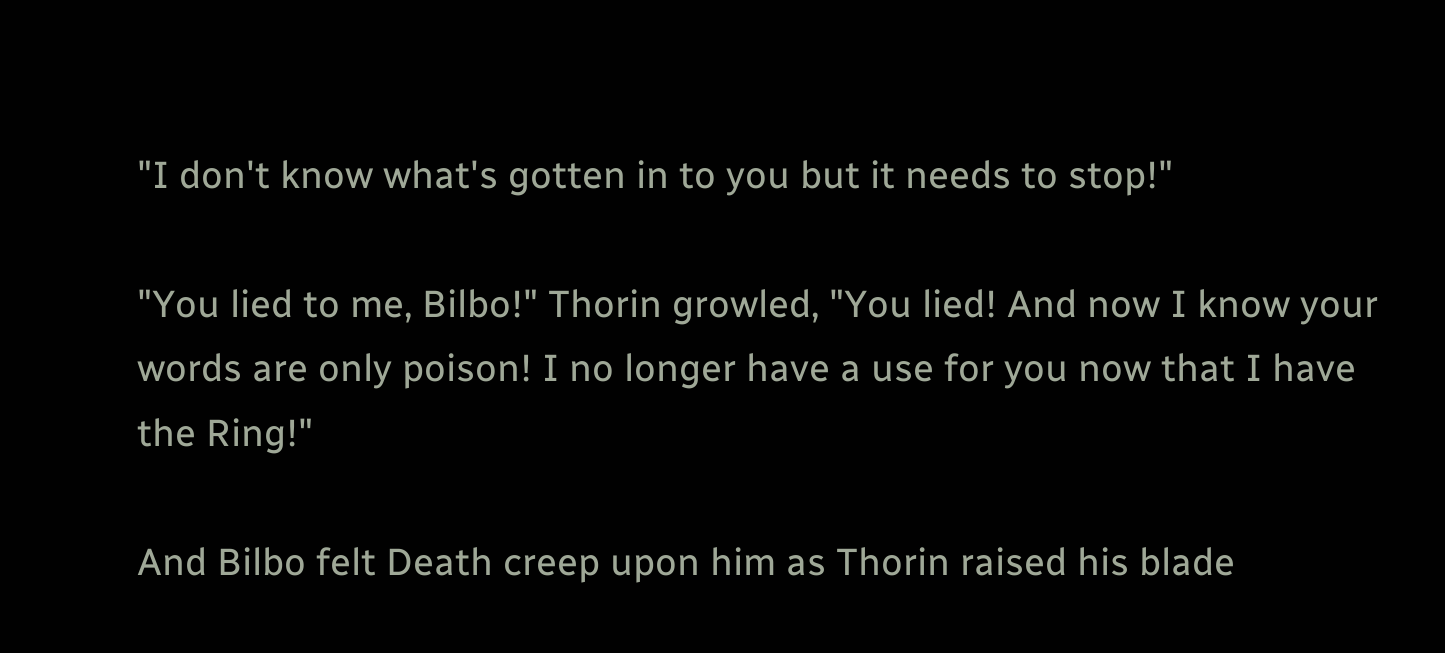"I don't know what's gotten in to you but it needs to stop!"

"You lied to me, Bilbo!" Thorin growled, "You lied! And now I know your words are only poison! I no longer have a use for you now that I have the Ring!"

And Bilbo felt Death creep upon him as Thorin raised his blade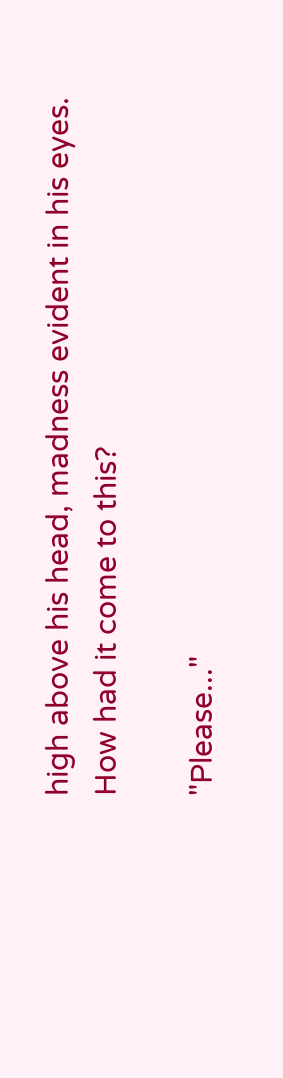high above his head, madness evident in his eyes. How had it come to this?

"Please..."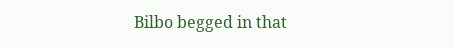Bilbo begged in that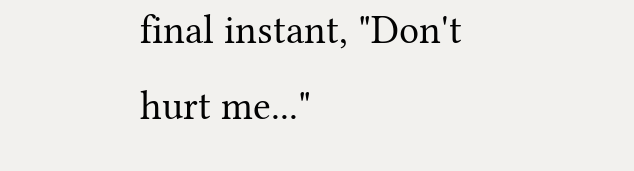final instant, "Don't hurt me..."